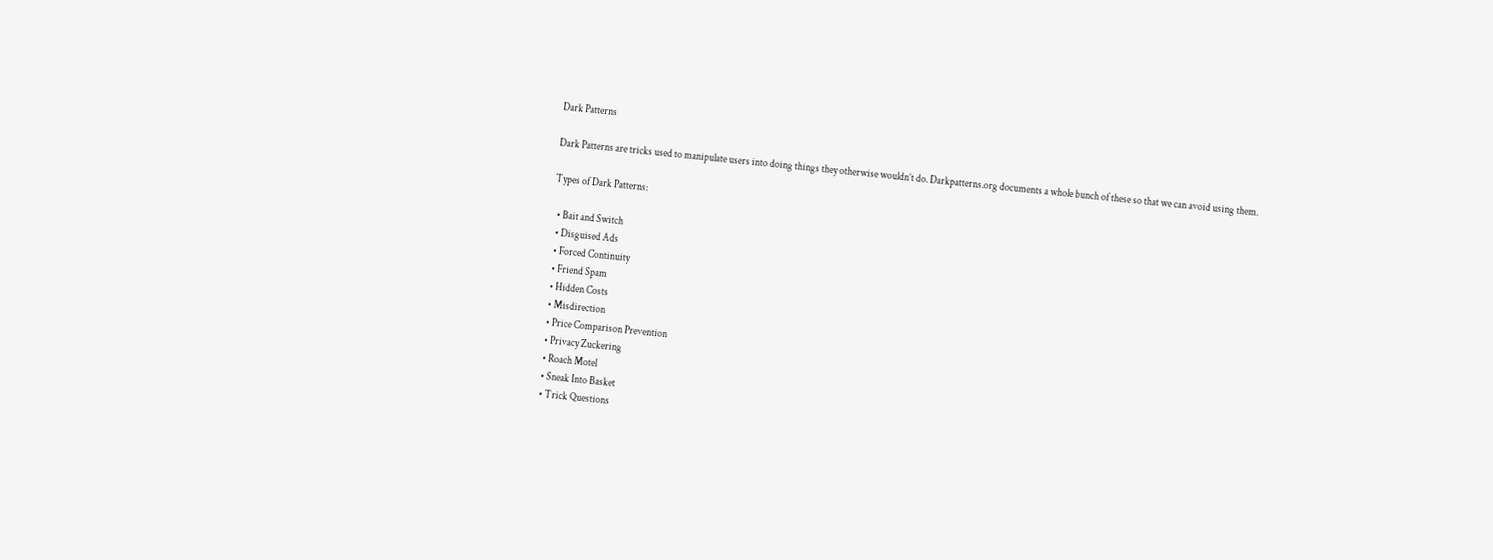Dark Patterns

Dark Patterns are tricks used to manipulate users into doing things they otherwise wouldn’t do. Darkpatterns.org documents a whole bunch of these so that we can avoid using them.

Types of Dark Patterns:

  • Bait and Switch
  • Disguised Ads
  • Forced Continuity
  • Friend Spam
  • Hidden Costs
  • Misdirection
  • Price Comparison Prevention
  • Privacy Zuckering
  • Roach Motel
  • Sneak Into Basket
  • Trick Questions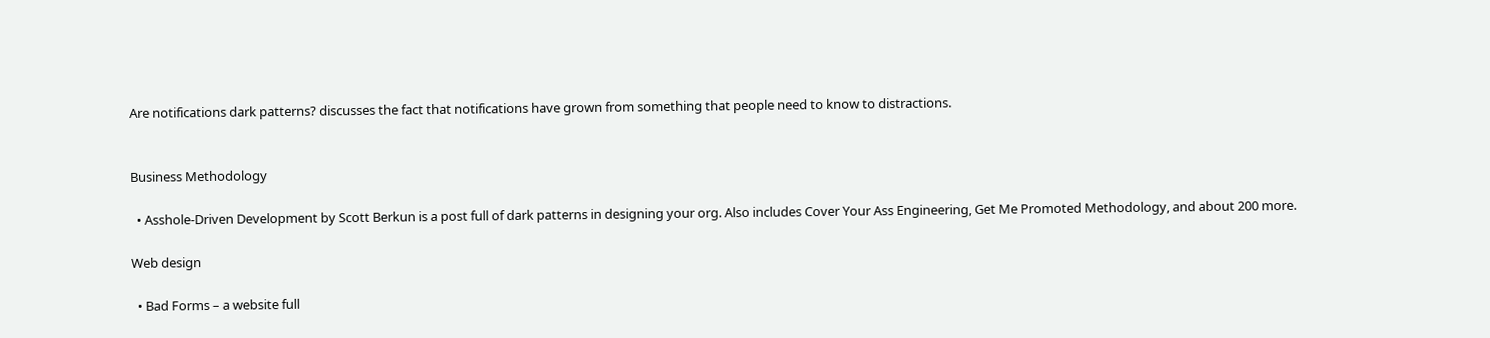Are notifications dark patterns? discusses the fact that notifications have grown from something that people need to know to distractions.


Business Methodology

  • Asshole-Driven Development by Scott Berkun is a post full of dark patterns in designing your org. Also includes Cover Your Ass Engineering, Get Me Promoted Methodology, and about 200 more.

Web design

  • Bad Forms – a website full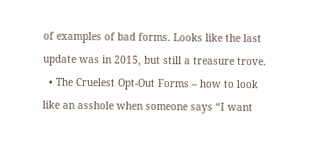of examples of bad forms. Looks like the last update was in 2015, but still a treasure trove.
  • The Cruelest Opt-Out Forms – how to look like an asshole when someone says “I want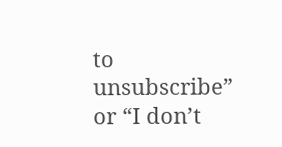to unsubscribe” or “I don’t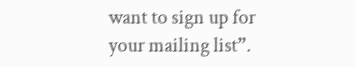want to sign up for your mailing list”.